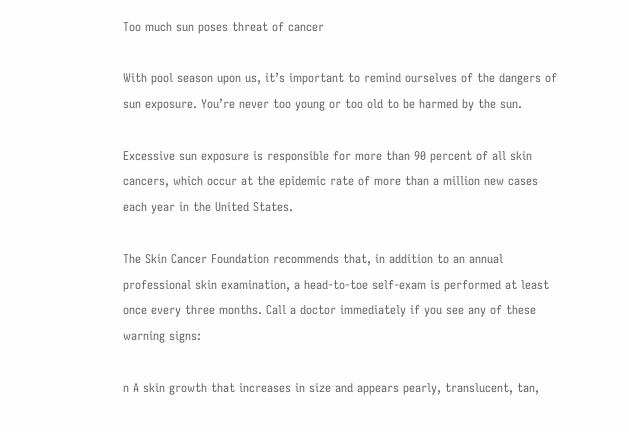Too much sun poses threat of cancer

With pool season upon us, it’s important to remind ourselves of the dangers of sun exposure. You’re never too young or too old to be harmed by the sun.

Excessive sun exposure is responsible for more than 90 percent of all skin cancers, which occur at the epidemic rate of more than a million new cases each year in the United States.

The Skin Cancer Foundation recommends that, in addition to an annual professional skin examination, a head-to-toe self-exam is performed at least once every three months. Call a doctor immediately if you see any of these warning signs:

n A skin growth that increases in size and appears pearly, translucent, tan,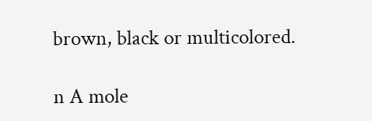brown, black or multicolored.

n A mole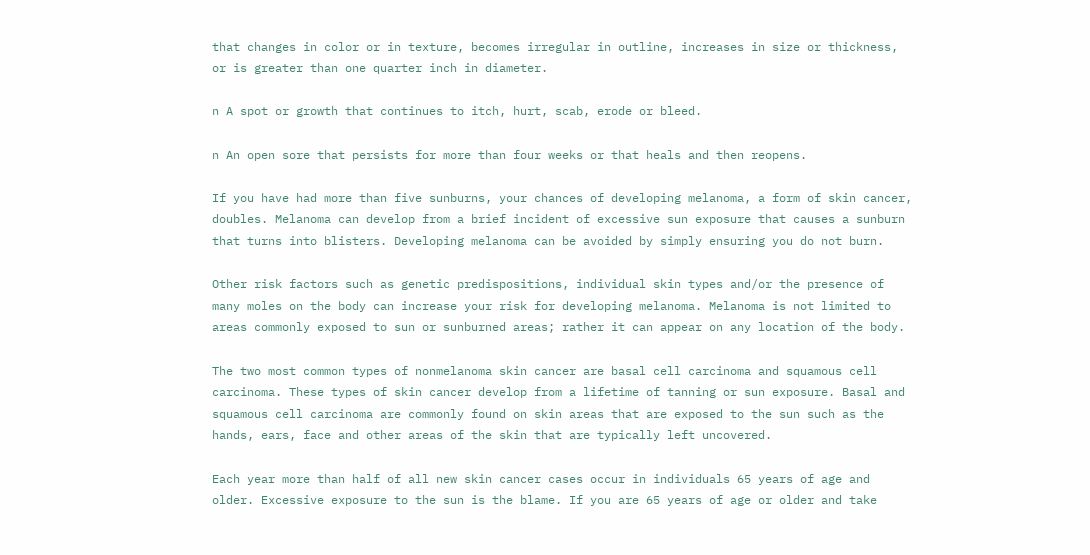that changes in color or in texture, becomes irregular in outline, increases in size or thickness, or is greater than one quarter inch in diameter.

n A spot or growth that continues to itch, hurt, scab, erode or bleed.

n An open sore that persists for more than four weeks or that heals and then reopens.

If you have had more than five sunburns, your chances of developing melanoma, a form of skin cancer, doubles. Melanoma can develop from a brief incident of excessive sun exposure that causes a sunburn that turns into blisters. Developing melanoma can be avoided by simply ensuring you do not burn.

Other risk factors such as genetic predispositions, individual skin types and/or the presence of many moles on the body can increase your risk for developing melanoma. Melanoma is not limited to areas commonly exposed to sun or sunburned areas; rather it can appear on any location of the body.

The two most common types of nonmelanoma skin cancer are basal cell carcinoma and squamous cell carcinoma. These types of skin cancer develop from a lifetime of tanning or sun exposure. Basal and squamous cell carcinoma are commonly found on skin areas that are exposed to the sun such as the hands, ears, face and other areas of the skin that are typically left uncovered.

Each year more than half of all new skin cancer cases occur in individuals 65 years of age and older. Excessive exposure to the sun is the blame. If you are 65 years of age or older and take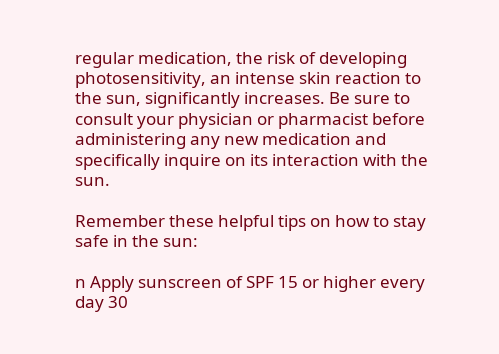regular medication, the risk of developing photosensitivity, an intense skin reaction to the sun, significantly increases. Be sure to consult your physician or pharmacist before administering any new medication and specifically inquire on its interaction with the sun.

Remember these helpful tips on how to stay safe in the sun:

n Apply sunscreen of SPF 15 or higher every day 30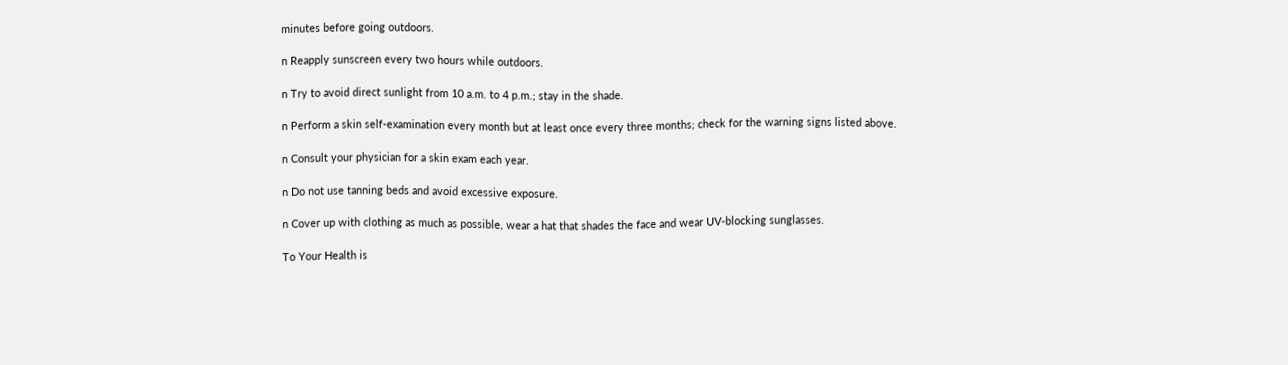minutes before going outdoors.

n Reapply sunscreen every two hours while outdoors.

n Try to avoid direct sunlight from 10 a.m. to 4 p.m.; stay in the shade.

n Perform a skin self-examination every month but at least once every three months; check for the warning signs listed above.

n Consult your physician for a skin exam each year.

n Do not use tanning beds and avoid excessive exposure.

n Cover up with clothing as much as possible, wear a hat that shades the face and wear UV-blocking sunglasses.

To Your Health is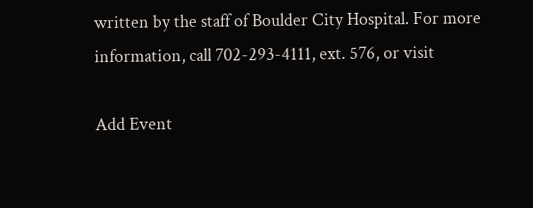written by the staff of Boulder City Hospital. For more information, call 702-293-4111, ext. 576, or visit

Add Event